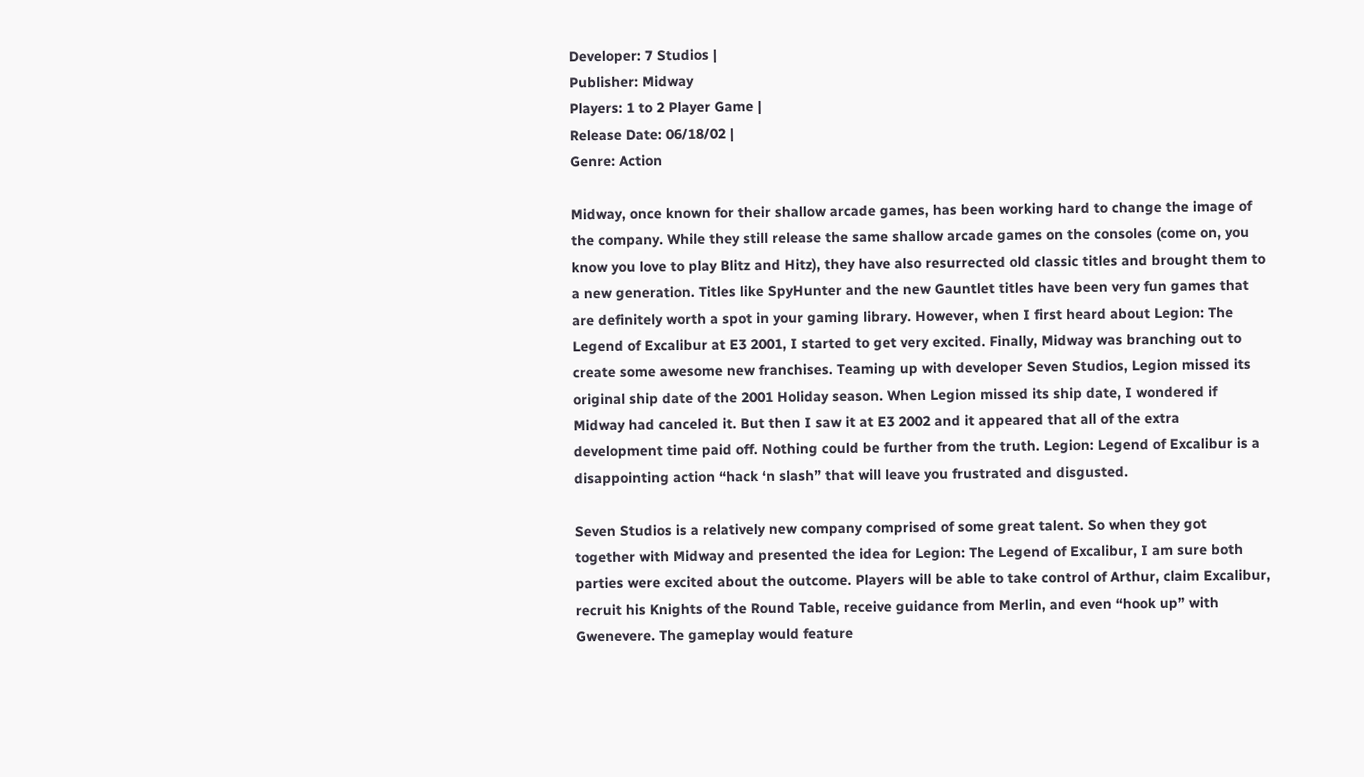Developer: 7 Studios |
Publisher: Midway
Players: 1 to 2 Player Game |
Release Date: 06/18/02 |
Genre: Action

Midway, once known for their shallow arcade games, has been working hard to change the image of the company. While they still release the same shallow arcade games on the consoles (come on, you know you love to play Blitz and Hitz), they have also resurrected old classic titles and brought them to a new generation. Titles like SpyHunter and the new Gauntlet titles have been very fun games that are definitely worth a spot in your gaming library. However, when I first heard about Legion: The Legend of Excalibur at E3 2001, I started to get very excited. Finally, Midway was branching out to create some awesome new franchises. Teaming up with developer Seven Studios, Legion missed its original ship date of the 2001 Holiday season. When Legion missed its ship date, I wondered if Midway had canceled it. But then I saw it at E3 2002 and it appeared that all of the extra development time paid off. Nothing could be further from the truth. Legion: Legend of Excalibur is a disappointing action “hack ‘n slash” that will leave you frustrated and disgusted.

Seven Studios is a relatively new company comprised of some great talent. So when they got together with Midway and presented the idea for Legion: The Legend of Excalibur, I am sure both parties were excited about the outcome. Players will be able to take control of Arthur, claim Excalibur, recruit his Knights of the Round Table, receive guidance from Merlin, and even “hook up” with Gwenevere. The gameplay would feature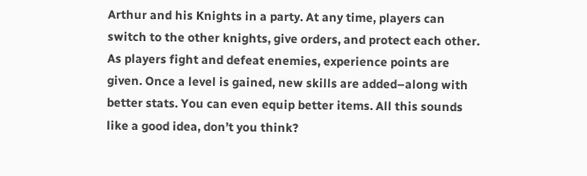Arthur and his Knights in a party. At any time, players can switch to the other knights, give orders, and protect each other. As players fight and defeat enemies, experience points are given. Once a level is gained, new skills are added–along with better stats. You can even equip better items. All this sounds like a good idea, don’t you think?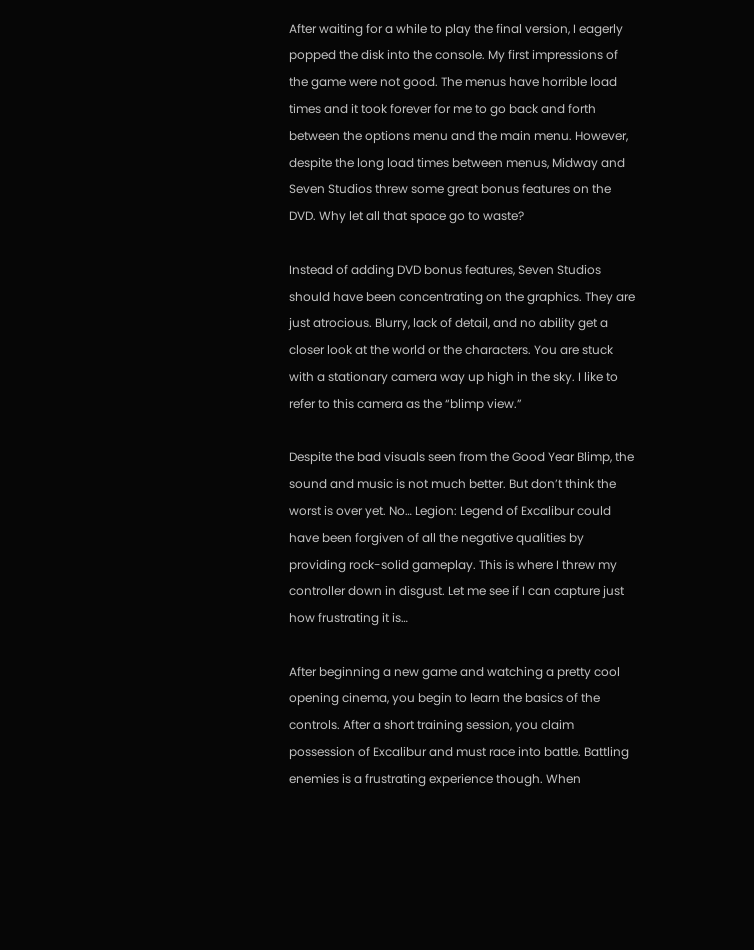After waiting for a while to play the final version, I eagerly popped the disk into the console. My first impressions of the game were not good. The menus have horrible load times and it took forever for me to go back and forth between the options menu and the main menu. However, despite the long load times between menus, Midway and Seven Studios threw some great bonus features on the DVD. Why let all that space go to waste?

Instead of adding DVD bonus features, Seven Studios should have been concentrating on the graphics. They are just atrocious. Blurry, lack of detail, and no ability get a closer look at the world or the characters. You are stuck with a stationary camera way up high in the sky. I like to refer to this camera as the “blimp view.”

Despite the bad visuals seen from the Good Year Blimp, the sound and music is not much better. But don’t think the worst is over yet. No… Legion: Legend of Excalibur could have been forgiven of all the negative qualities by providing rock-solid gameplay. This is where I threw my controller down in disgust. Let me see if I can capture just how frustrating it is…

After beginning a new game and watching a pretty cool opening cinema, you begin to learn the basics of the controls. After a short training session, you claim possession of Excalibur and must race into battle. Battling enemies is a frustrating experience though. When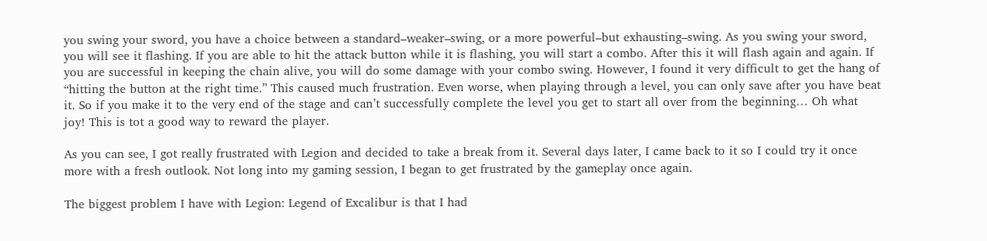you swing your sword, you have a choice between a standard–weaker–swing, or a more powerful–but exhausting–swing. As you swing your sword, you will see it flashing. If you are able to hit the attack button while it is flashing, you will start a combo. After this it will flash again and again. If you are successful in keeping the chain alive, you will do some damage with your combo swing. However, I found it very difficult to get the hang of “hitting the button at the right time.” This caused much frustration. Even worse, when playing through a level, you can only save after you have beat it. So if you make it to the very end of the stage and can’t successfully complete the level you get to start all over from the beginning… Oh what joy! This is tot a good way to reward the player.

As you can see, I got really frustrated with Legion and decided to take a break from it. Several days later, I came back to it so I could try it once more with a fresh outlook. Not long into my gaming session, I began to get frustrated by the gameplay once again.

The biggest problem I have with Legion: Legend of Excalibur is that I had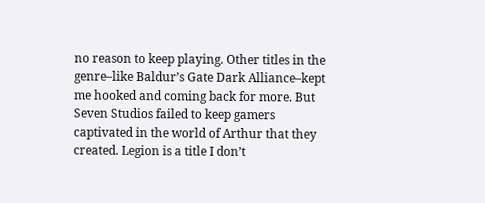no reason to keep playing. Other titles in the genre–like Baldur’s Gate Dark Alliance–kept me hooked and coming back for more. But Seven Studios failed to keep gamers captivated in the world of Arthur that they created. Legion is a title I don’t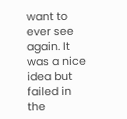want to ever see again. It was a nice idea but failed in the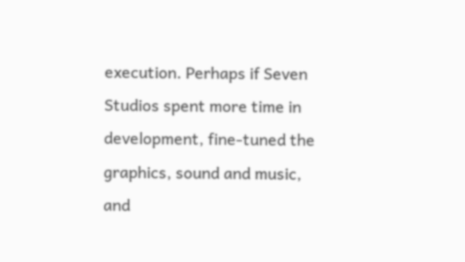execution. Perhaps if Seven Studios spent more time in development, fine-tuned the graphics, sound and music, and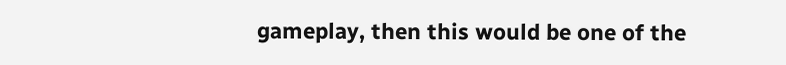gameplay, then this would be one of the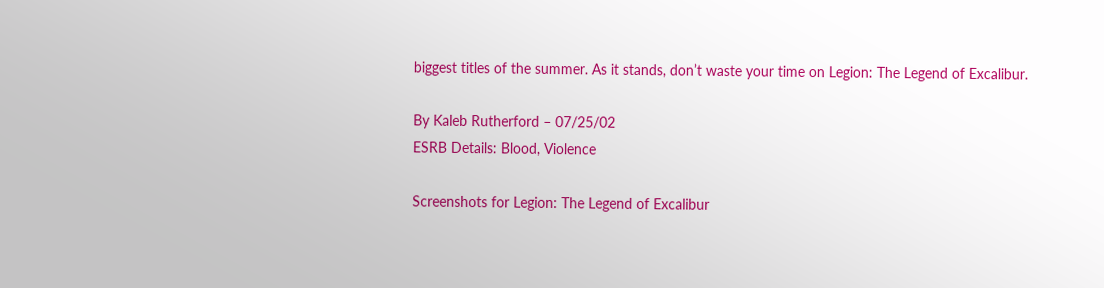biggest titles of the summer. As it stands, don’t waste your time on Legion: The Legend of Excalibur.

By Kaleb Rutherford – 07/25/02
ESRB Details: Blood, Violence

Screenshots for Legion: The Legend of Excalibur